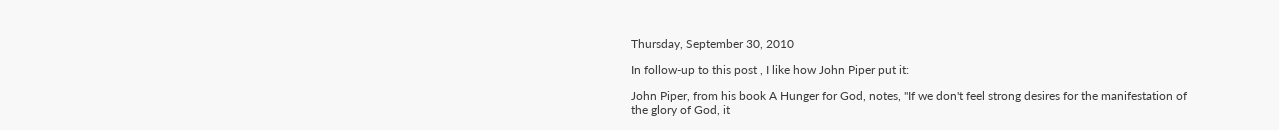Thursday, September 30, 2010

In follow-up to this post , I like how John Piper put it:

John Piper, from his book A Hunger for God, notes, "If we don't feel strong desires for the manifestation of the glory of God, it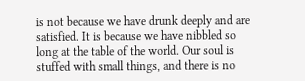is not because we have drunk deeply and are satisfied. It is because we have nibbled so long at the table of the world. Our soul is stuffed with small things, and there is no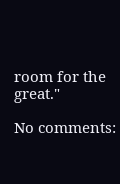room for the great."

No comments: